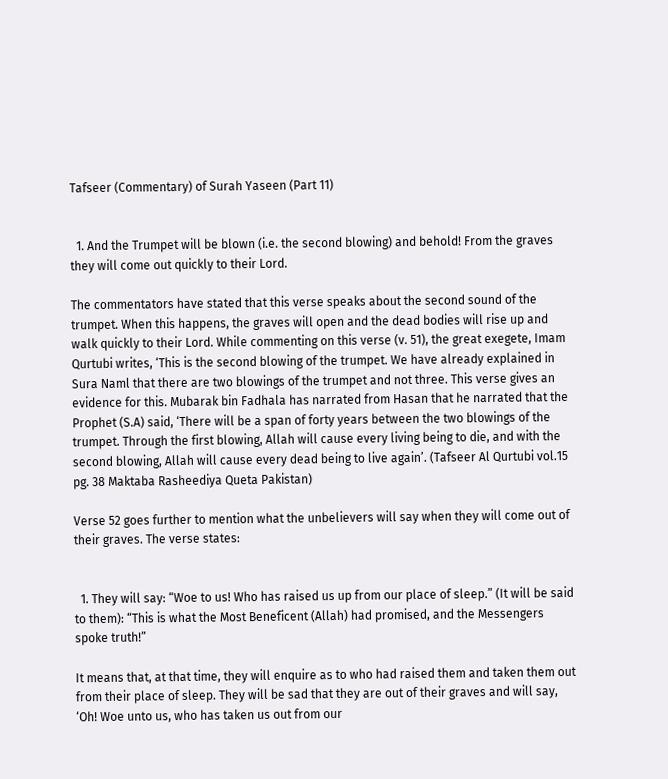Tafseer (Commentary) of Surah Yaseen (Part 11)


  1. And the Trumpet will be blown (i.e. the second blowing) and behold! From the graves they will come out quickly to their Lord.

The commentators have stated that this verse speaks about the second sound of the trumpet. When this happens, the graves will open and the dead bodies will rise up and walk quickly to their Lord. While commenting on this verse (v. 51), the great exegete, Imam Qurtubi writes, ‘This is the second blowing of the trumpet. We have already explained in Sura Naml that there are two blowings of the trumpet and not three. This verse gives an evidence for this. Mubarak bin Fadhala has narrated from Hasan that he narrated that the Prophet (S.A) said, ‘There will be a span of forty years between the two blowings of the trumpet. Through the first blowing, Allah will cause every living being to die, and with the second blowing, Allah will cause every dead being to live again’. (Tafseer Al Qurtubi vol.15 pg. 38 Maktaba Rasheediya Queta Pakistan)

Verse 52 goes further to mention what the unbelievers will say when they will come out of their graves. The verse states:


  1. They will say: “Woe to us! Who has raised us up from our place of sleep.” (It will be said to them): “This is what the Most Beneficent (Allah) had promised, and the Messengers spoke truth!”

It means that, at that time, they will enquire as to who had raised them and taken them out from their place of sleep. They will be sad that they are out of their graves and will say, ‘Oh! Woe unto us, who has taken us out from our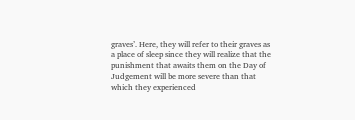graves’. Here, they will refer to their graves as a place of sleep since they will realize that the punishment that awaits them on the Day of Judgement will be more severe than that which they experienced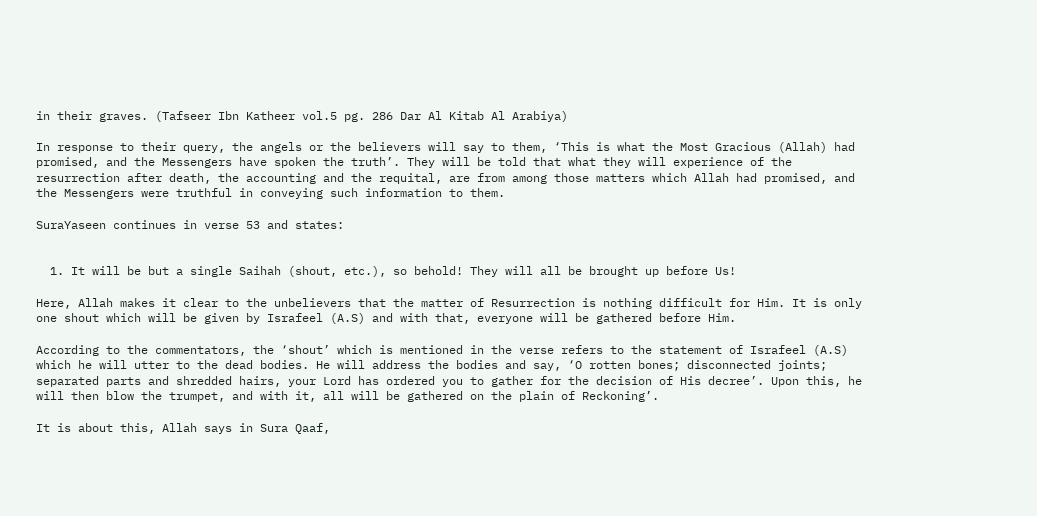in their graves. (Tafseer Ibn Katheer vol.5 pg. 286 Dar Al Kitab Al Arabiya)

In response to their query, the angels or the believers will say to them, ‘This is what the Most Gracious (Allah) had promised, and the Messengers have spoken the truth’. They will be told that what they will experience of the resurrection after death, the accounting and the requital, are from among those matters which Allah had promised, and the Messengers were truthful in conveying such information to them.

SuraYaseen continues in verse 53 and states:


  1. It will be but a single Saihah (shout, etc.), so behold! They will all be brought up before Us!

Here, Allah makes it clear to the unbelievers that the matter of Resurrection is nothing difficult for Him. It is only one shout which will be given by Israfeel (A.S) and with that, everyone will be gathered before Him.

According to the commentators, the ‘shout’ which is mentioned in the verse refers to the statement of Israfeel (A.S) which he will utter to the dead bodies. He will address the bodies and say, ‘O rotten bones; disconnected joints; separated parts and shredded hairs, your Lord has ordered you to gather for the decision of His decree’. Upon this, he will then blow the trumpet, and with it, all will be gathered on the plain of Reckoning’.

It is about this, Allah says in Sura Qaaf,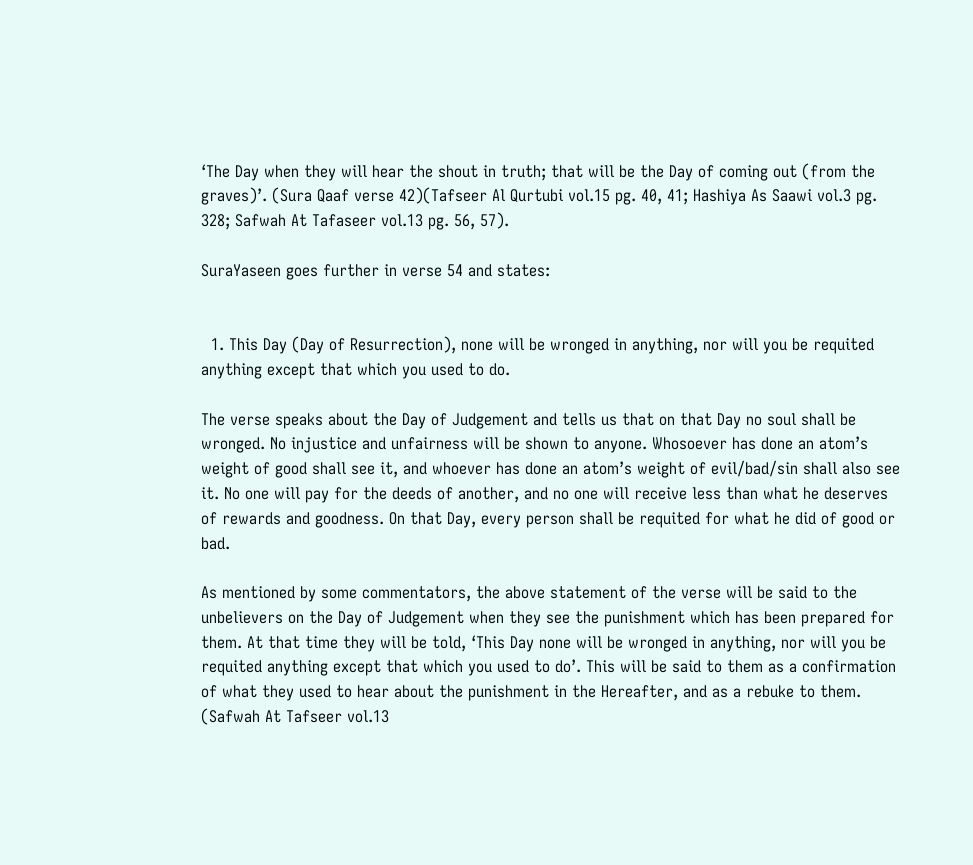‘The Day when they will hear the shout in truth; that will be the Day of coming out (from the graves)’. (Sura Qaaf verse 42)(Tafseer Al Qurtubi vol.15 pg. 40, 41; Hashiya As Saawi vol.3 pg. 328; Safwah At Tafaseer vol.13 pg. 56, 57).

SuraYaseen goes further in verse 54 and states:


  1. This Day (Day of Resurrection), none will be wronged in anything, nor will you be requited anything except that which you used to do.

The verse speaks about the Day of Judgement and tells us that on that Day no soul shall be wronged. No injustice and unfairness will be shown to anyone. Whosoever has done an atom’s weight of good shall see it, and whoever has done an atom’s weight of evil/bad/sin shall also see it. No one will pay for the deeds of another, and no one will receive less than what he deserves of rewards and goodness. On that Day, every person shall be requited for what he did of good or bad.

As mentioned by some commentators, the above statement of the verse will be said to the unbelievers on the Day of Judgement when they see the punishment which has been prepared for them. At that time they will be told, ‘This Day none will be wronged in anything, nor will you be requited anything except that which you used to do’. This will be said to them as a confirmation of what they used to hear about the punishment in the Hereafter, and as a rebuke to them. (Safwah At Tafseer vol.13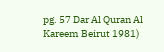pg. 57 Dar Al Quran Al Kareem Beirut 1981)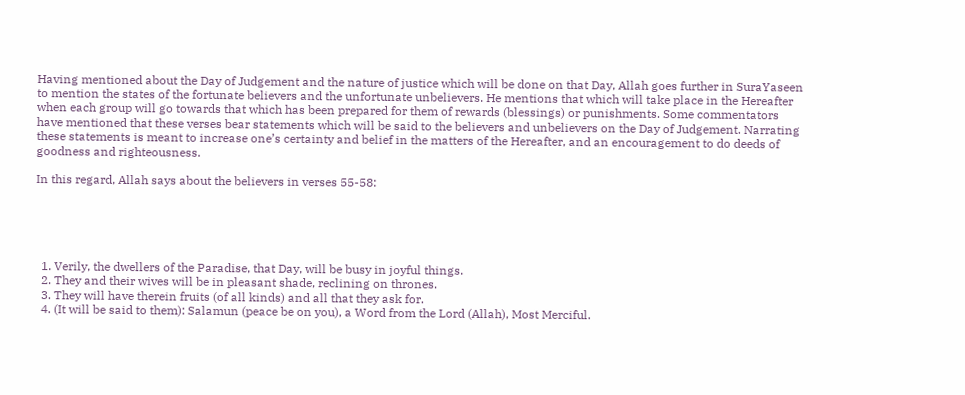Having mentioned about the Day of Judgement and the nature of justice which will be done on that Day, Allah goes further in SuraYaseen to mention the states of the fortunate believers and the unfortunate unbelievers. He mentions that which will take place in the Hereafter when each group will go towards that which has been prepared for them of rewards (blessings) or punishments. Some commentators have mentioned that these verses bear statements which will be said to the believers and unbelievers on the Day of Judgement. Narrating these statements is meant to increase one’s certainty and belief in the matters of the Hereafter, and an encouragement to do deeds of goodness and righteousness.

In this regard, Allah says about the believers in verses 55-58:





  1. Verily, the dwellers of the Paradise, that Day, will be busy in joyful things.
  2. They and their wives will be in pleasant shade, reclining on thrones.
  3. They will have therein fruits (of all kinds) and all that they ask for.
  4. (It will be said to them): Salamun (peace be on you), a Word from the Lord (Allah), Most Merciful.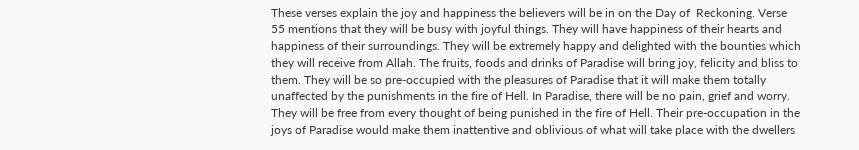These verses explain the joy and happiness the believers will be in on the Day of  Reckoning. Verse 55 mentions that they will be busy with joyful things. They will have happiness of their hearts and happiness of their surroundings. They will be extremely happy and delighted with the bounties which they will receive from Allah. The fruits, foods and drinks of Paradise will bring joy, felicity and bliss to them. They will be so pre-occupied with the pleasures of Paradise that it will make them totally unaffected by the punishments in the fire of Hell. In Paradise, there will be no pain, grief and worry. They will be free from every thought of being punished in the fire of Hell. Their pre-occupation in the joys of Paradise would make them inattentive and oblivious of what will take place with the dwellers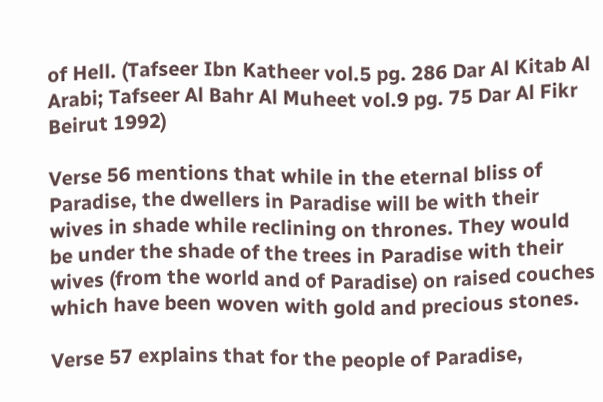of Hell. (Tafseer Ibn Katheer vol.5 pg. 286 Dar Al Kitab Al Arabi; Tafseer Al Bahr Al Muheet vol.9 pg. 75 Dar Al Fikr Beirut 1992)

Verse 56 mentions that while in the eternal bliss of Paradise, the dwellers in Paradise will be with their wives in shade while reclining on thrones. They would be under the shade of the trees in Paradise with their wives (from the world and of Paradise) on raised couches which have been woven with gold and precious stones.

Verse 57 explains that for the people of Paradise,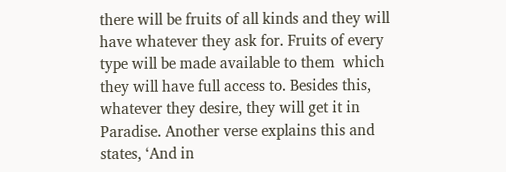there will be fruits of all kinds and they will have whatever they ask for. Fruits of every type will be made available to them  which they will have full access to. Besides this, whatever they desire, they will get it in Paradise. Another verse explains this and states, ‘And in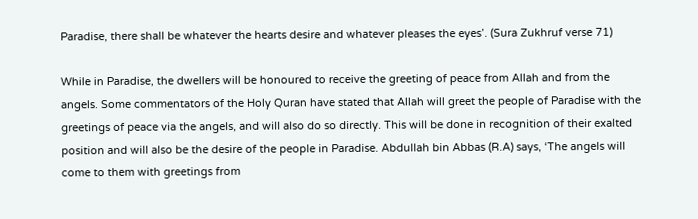Paradise, there shall be whatever the hearts desire and whatever pleases the eyes’. (Sura Zukhruf verse 71)

While in Paradise, the dwellers will be honoured to receive the greeting of peace from Allah and from the  angels. Some commentators of the Holy Quran have stated that Allah will greet the people of Paradise with the greetings of peace via the angels, and will also do so directly. This will be done in recognition of their exalted position and will also be the desire of the people in Paradise. Abdullah bin Abbas (R.A) says, ‘The angels will come to them with greetings from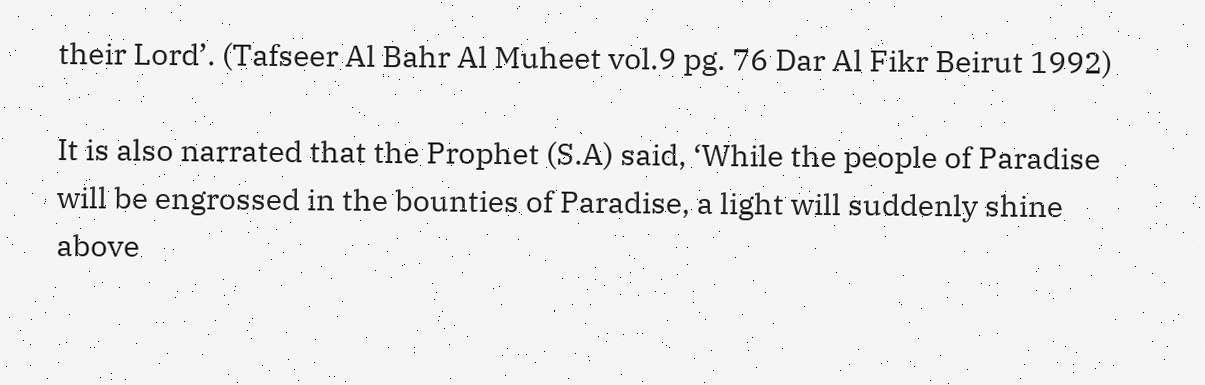their Lord’. (Tafseer Al Bahr Al Muheet vol.9 pg. 76 Dar Al Fikr Beirut 1992)

It is also narrated that the Prophet (S.A) said, ‘While the people of Paradise will be engrossed in the bounties of Paradise, a light will suddenly shine above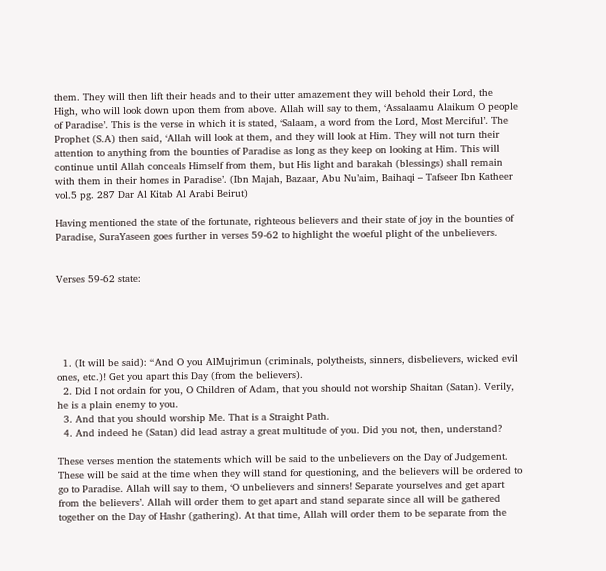them. They will then lift their heads and to their utter amazement they will behold their Lord, the High, who will look down upon them from above. Allah will say to them, ‘Assalaamu Alaikum O people of Paradise’. This is the verse in which it is stated, ‘Salaam, a word from the Lord, Most Merciful’. The Prophet (S.A) then said, ‘Allah will look at them, and they will look at Him. They will not turn their attention to anything from the bounties of Paradise as long as they keep on looking at Him. This will continue until Allah conceals Himself from them, but His light and barakah (blessings) shall remain with them in their homes in Paradise’. (Ibn Majah, Bazaar, Abu Nu’aim, Baihaqi – Tafseer Ibn Katheer vol.5 pg. 287 Dar Al Kitab Al Arabi Beirut)

Having mentioned the state of the fortunate, righteous believers and their state of joy in the bounties of Paradise, SuraYaseen goes further in verses 59-62 to highlight the woeful plight of the unbelievers.


Verses 59-62 state:





  1. (It will be said): “And O you AlMujrimun (criminals, polytheists, sinners, disbelievers, wicked evil ones, etc.)! Get you apart this Day (from the believers).
  2. Did I not ordain for you, O Children of Adam, that you should not worship Shaitan (Satan). Verily, he is a plain enemy to you.
  3. And that you should worship Me. That is a Straight Path.
  4. And indeed he (Satan) did lead astray a great multitude of you. Did you not, then, understand?

These verses mention the statements which will be said to the unbelievers on the Day of Judgement. These will be said at the time when they will stand for questioning, and the believers will be ordered to go to Paradise. Allah will say to them, ‘O unbelievers and sinners! Separate yourselves and get apart from the believers’. Allah will order them to get apart and stand separate since all will be gathered together on the Day of Hashr (gathering). At that time, Allah will order them to be separate from the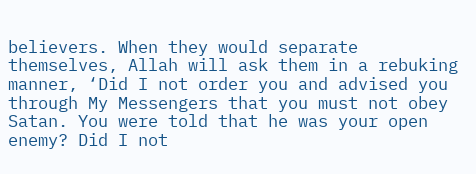believers. When they would separate themselves, Allah will ask them in a rebuking manner, ‘Did I not order you and advised you through My Messengers that you must not obey Satan. You were told that he was your open enemy? Did I not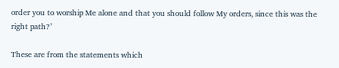order you to worship Me alone and that you should follow My orders, since this was the right path?’

These are from the statements which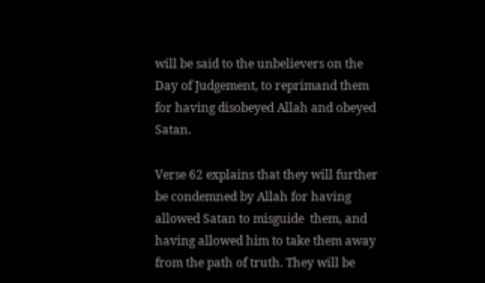will be said to the unbelievers on the Day of Judgement, to reprimand them for having disobeyed Allah and obeyed Satan.

Verse 62 explains that they will further be condemned by Allah for having allowed Satan to misguide  them, and having allowed him to take them away from the path of truth. They will be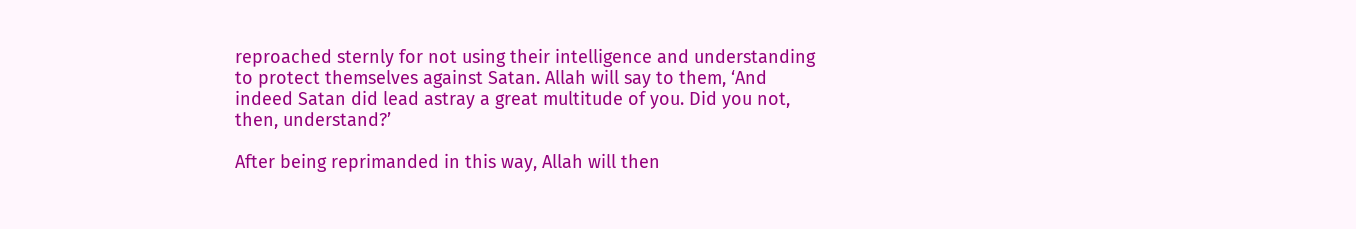reproached sternly for not using their intelligence and understanding to protect themselves against Satan. Allah will say to them, ‘And indeed Satan did lead astray a great multitude of you. Did you not, then, understand?’

After being reprimanded in this way, Allah will then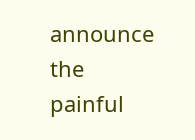announce  the painful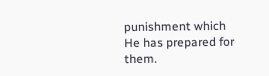punishment which He has prepared for them.